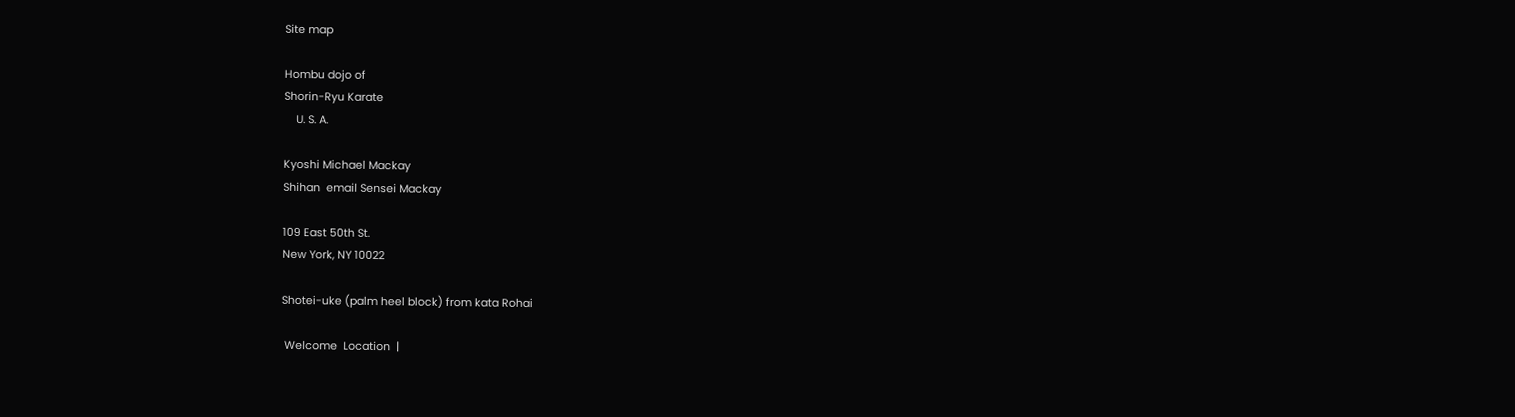Site map

Hombu dojo of
Shorin-Ryu Karate
    U. S. A.

Kyoshi Michael Mackay
Shihan  email Sensei Mackay

109 East 50th St.
New York, NY 10022

Shotei-uke (palm heel block) from kata Rohai

 Welcome  Location  |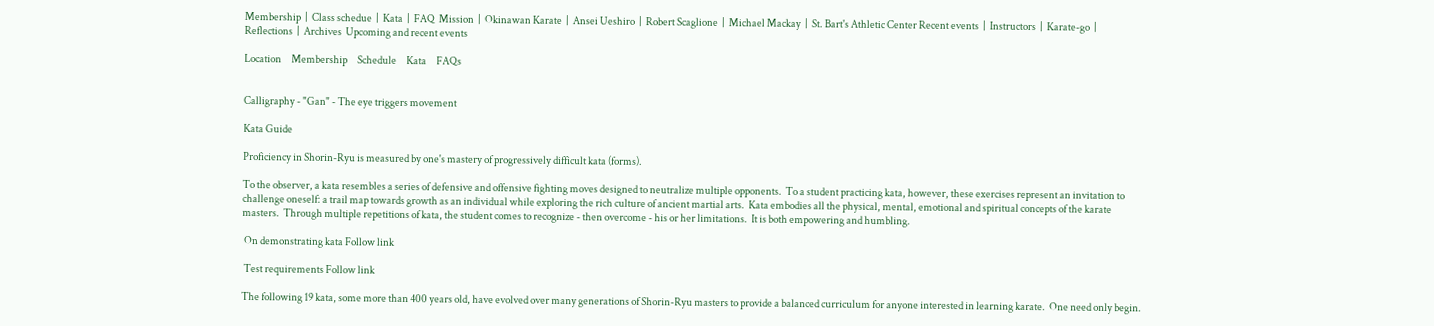Membership  |  Class schedue  |  Kata  |  FAQ  Mission  |  Okinawan Karate  |  Ansei Ueshiro  |  Robert Scaglione  |  Michael Mackay  |  St. Bart's Athletic Center Recent events  |  Instructors  |  Karate-go  |  Reflections  |  Archives  Upcoming and recent events

Location     Membership     Schedule     Kata     FAQs


Calligraphy - "Gan" - The eye triggers movement

Kata Guide

Proficiency in Shorin-Ryu is measured by one's mastery of progressively difficult kata (forms).

To the observer, a kata resembles a series of defensive and offensive fighting moves designed to neutralize multiple opponents.  To a student practicing kata, however, these exercises represent an invitation to challenge oneself: a trail map towards growth as an individual while exploring the rich culture of ancient martial arts.  Kata embodies all the physical, mental, emotional and spiritual concepts of the karate masters.  Through multiple repetitions of kata, the student comes to recognize - then overcome - his or her limitations.  It is both empowering and humbling.

 On demonstrating kata Follow link

 Test requirements Follow link

The following 19 kata, some more than 400 years old, have evolved over many generations of Shorin-Ryu masters to provide a balanced curriculum for anyone interested in learning karate.  One need only begin.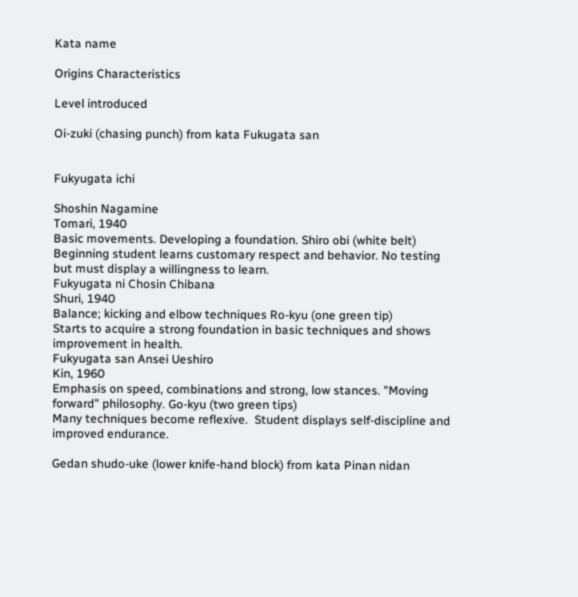Kata name

Origins Characteristics

Level introduced

Oi-zuki (chasing punch) from kata Fukugata san


Fukyugata ichi

Shoshin Nagamine
Tomari, 1940
Basic movements. Developing a foundation. Shiro obi (white belt)
Beginning student learns customary respect and behavior. No testing but must display a willingness to learn.
Fukyugata ni Chosin Chibana
Shuri, 1940
Balance; kicking and elbow techniques Ro-kyu (one green tip)
Starts to acquire a strong foundation in basic techniques and shows improvement in health.
Fukyugata san Ansei Ueshiro
Kin, 1960
Emphasis on speed, combinations and strong, low stances. "Moving forward" philosophy. Go-kyu (two green tips)
Many techniques become reflexive.  Student displays self-discipline and improved endurance.

Gedan shudo-uke (lower knife-hand block) from kata Pinan nidan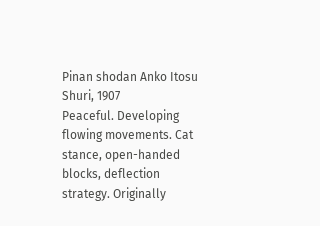Pinan shodan Anko Itosu
Shuri, 1907
Peaceful. Developing flowing movements. Cat stance, open-handed blocks, deflection strategy. Originally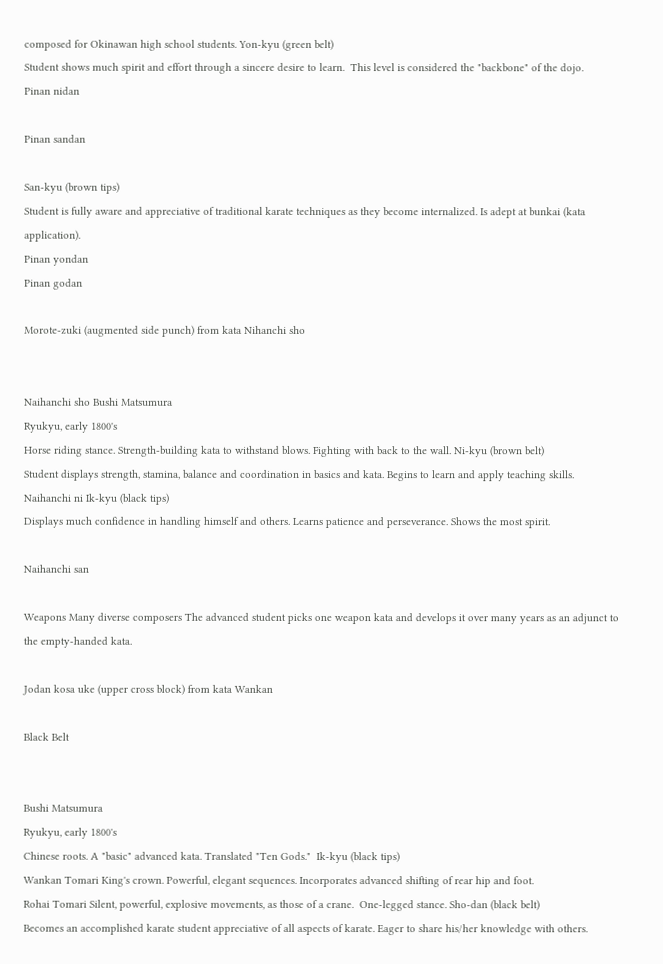composed for Okinawan high school students. Yon-kyu (green belt)
Student shows much spirit and effort through a sincere desire to learn.  This level is considered the "backbone" of the dojo.
Pinan nidan

Pinan sandan

San-kyu (brown tips)
Student is fully aware and appreciative of traditional karate techniques as they become internalized. Is adept at bunkai (kata application).
Pinan yondan
Pinan godan

Morote-zuki (augmented side punch) from kata Nihanchi sho


Naihanchi sho Bushi Matsumura
Ryukyu, early 1800's
Horse riding stance. Strength-building kata to withstand blows. Fighting with back to the wall. Ni-kyu (brown belt)
Student displays strength, stamina, balance and coordination in basics and kata. Begins to learn and apply teaching skills.
Naihanchi ni Ik-kyu (black tips)
Displays much confidence in handling himself and others. Learns patience and perseverance. Shows the most spirit.

Naihanchi san

Weapons Many diverse composers The advanced student picks one weapon kata and develops it over many years as an adjunct to the empty-handed kata.

Jodan kosa uke (upper cross block) from kata Wankan

Black Belt


Bushi Matsumura
Ryukyu, early 1800's
Chinese roots. A "basic" advanced kata. Translated "Ten Gods."  Ik-kyu (black tips)
Wankan Tomari King's crown. Powerful, elegant sequences. Incorporates advanced shifting of rear hip and foot.
Rohai Tomari Silent, powerful, explosive movements, as those of a crane.  One-legged stance. Sho-dan (black belt)
Becomes an accomplished karate student appreciative of all aspects of karate. Eager to share his/her knowledge with others.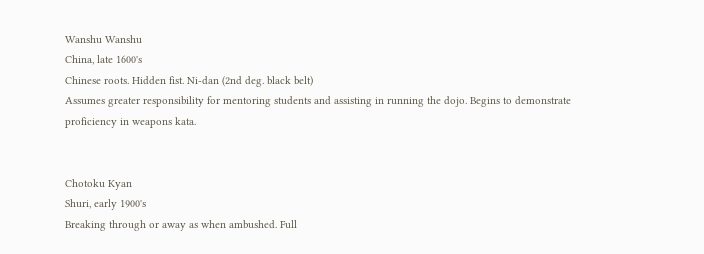Wanshu Wanshu
China, late 1600's
Chinese roots. Hidden fist. Ni-dan (2nd deg. black belt)
Assumes greater responsibility for mentoring students and assisting in running the dojo. Begins to demonstrate  proficiency in weapons kata.


Chotoku Kyan
Shuri, early 1900's
Breaking through or away as when ambushed. Full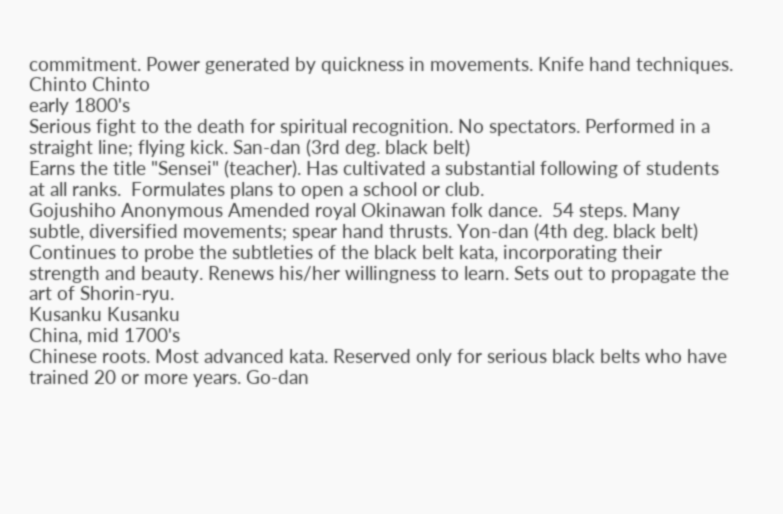commitment. Power generated by quickness in movements. Knife hand techniques.
Chinto Chinto
early 1800's
Serious fight to the death for spiritual recognition. No spectators. Performed in a straight line; flying kick. San-dan (3rd deg. black belt)
Earns the title "Sensei" (teacher). Has cultivated a substantial following of students at all ranks.  Formulates plans to open a school or club.
Gojushiho Anonymous Amended royal Okinawan folk dance.  54 steps. Many subtle, diversified movements; spear hand thrusts. Yon-dan (4th deg. black belt)
Continues to probe the subtleties of the black belt kata, incorporating their strength and beauty. Renews his/her willingness to learn. Sets out to propagate the art of Shorin-ryu.
Kusanku Kusanku
China, mid 1700's
Chinese roots. Most advanced kata. Reserved only for serious black belts who have trained 20 or more years. Go-dan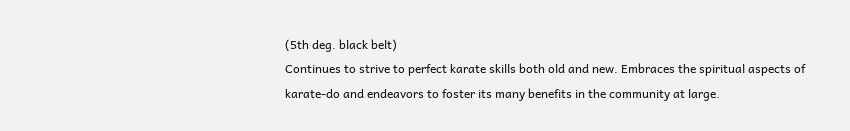(5th deg. black belt)
Continues to strive to perfect karate skills both old and new. Embraces the spiritual aspects of karate-do and endeavors to foster its many benefits in the community at large.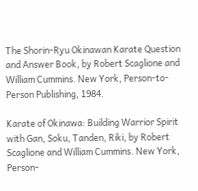The Shorin-Ryu Okinawan Karate Question and Answer Book, by Robert Scaglione and William Cummins. New York, Person-to-Person Publishing, 1984.

Karate of Okinawa: Building Warrior Spirit with Gan, Soku, Tanden, Riki, by Robert Scaglione and William Cummins. New York, Person-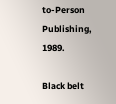to-Person Publishing, 1989.

Black belt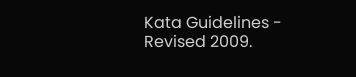Kata Guidelines - Revised 2009.